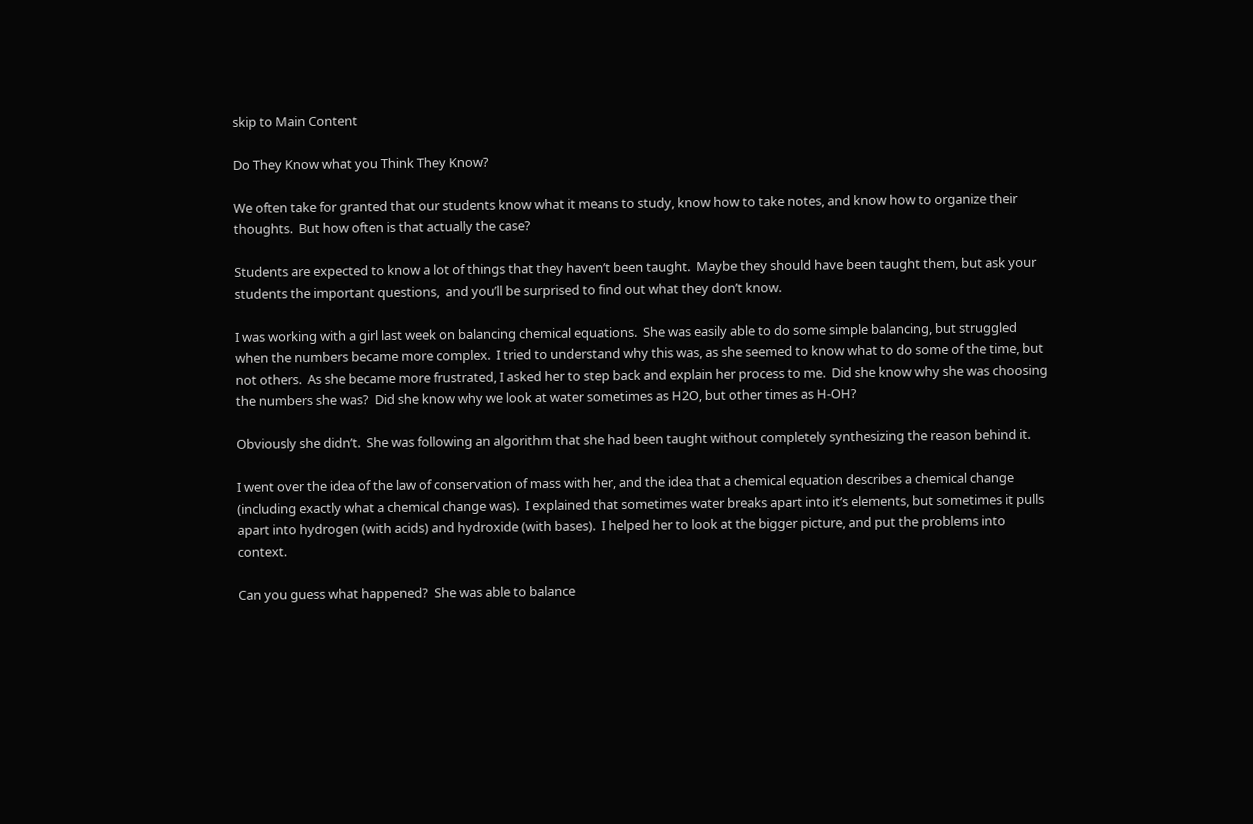skip to Main Content

Do They Know what you Think They Know?

We often take for granted that our students know what it means to study, know how to take notes, and know how to organize their thoughts.  But how often is that actually the case?

Students are expected to know a lot of things that they haven’t been taught.  Maybe they should have been taught them, but ask your students the important questions,  and you’ll be surprised to find out what they don’t know.

I was working with a girl last week on balancing chemical equations.  She was easily able to do some simple balancing, but struggled when the numbers became more complex.  I tried to understand why this was, as she seemed to know what to do some of the time, but not others.  As she became more frustrated, I asked her to step back and explain her process to me.  Did she know why she was choosing the numbers she was?  Did she know why we look at water sometimes as H2O, but other times as H-OH?

Obviously she didn’t.  She was following an algorithm that she had been taught without completely synthesizing the reason behind it.

I went over the idea of the law of conservation of mass with her, and the idea that a chemical equation describes a chemical change (including exactly what a chemical change was).  I explained that sometimes water breaks apart into it’s elements, but sometimes it pulls apart into hydrogen (with acids) and hydroxide (with bases).  I helped her to look at the bigger picture, and put the problems into context.

Can you guess what happened?  She was able to balance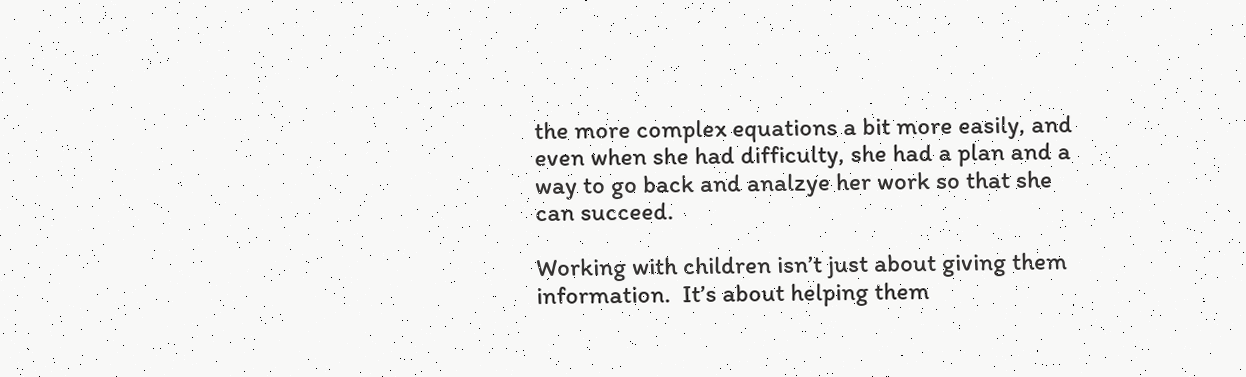the more complex equations a bit more easily, and even when she had difficulty, she had a plan and a way to go back and analzye her work so that she can succeed.

Working with children isn’t just about giving them information.  It’s about helping them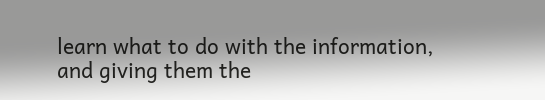learn what to do with the information, and giving them the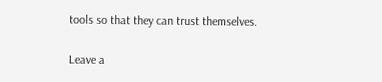tools so that they can trust themselves.

Leave a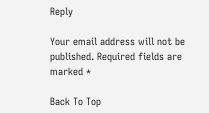Reply

Your email address will not be published. Required fields are marked *

Back To Top